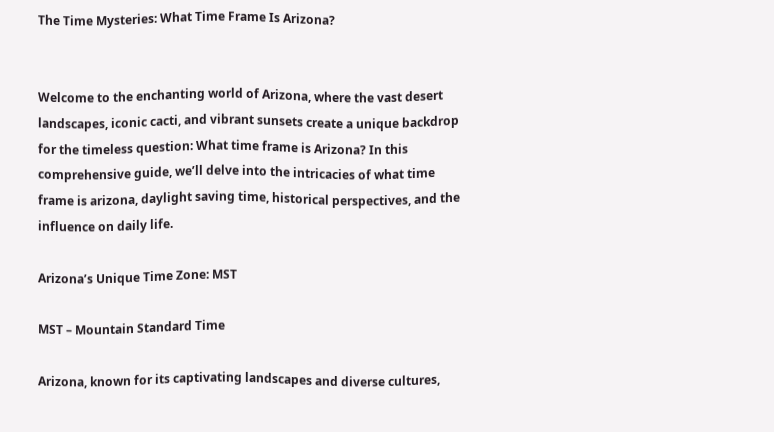The Time Mysteries: What Time Frame Is Arizona?


Welcome to the enchanting world of Arizona, where the vast desert landscapes, iconic cacti, and vibrant sunsets create a unique backdrop for the timeless question: What time frame is Arizona? In this comprehensive guide, we’ll delve into the intricacies of what time frame is arizona, daylight saving time, historical perspectives, and the influence on daily life.

Arizona’s Unique Time Zone: MST

MST – Mountain Standard Time

Arizona, known for its captivating landscapes and diverse cultures,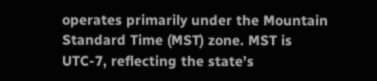operates primarily under the Mountain Standard Time (MST) zone. MST is UTC-7, reflecting the state’s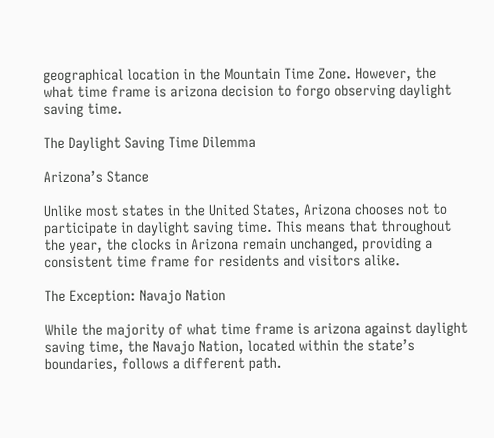geographical location in the Mountain Time Zone. However, the what time frame is arizona decision to forgo observing daylight saving time.

The Daylight Saving Time Dilemma

Arizona’s Stance

Unlike most states in the United States, Arizona chooses not to participate in daylight saving time. This means that throughout the year, the clocks in Arizona remain unchanged, providing a consistent time frame for residents and visitors alike.

The Exception: Navajo Nation

While the majority of what time frame is arizona against daylight saving time, the Navajo Nation, located within the state’s boundaries, follows a different path.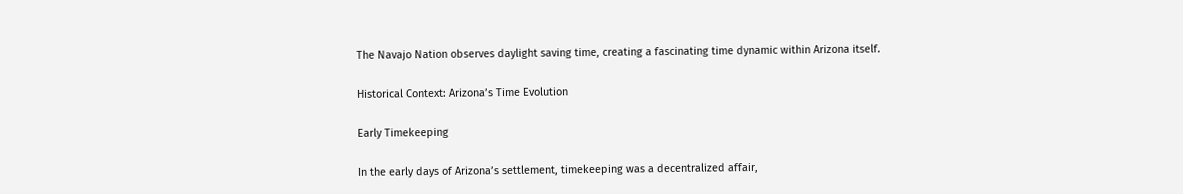The Navajo Nation observes daylight saving time, creating a fascinating time dynamic within Arizona itself.

Historical Context: Arizona’s Time Evolution

Early Timekeeping

In the early days of Arizona’s settlement, timekeeping was a decentralized affair,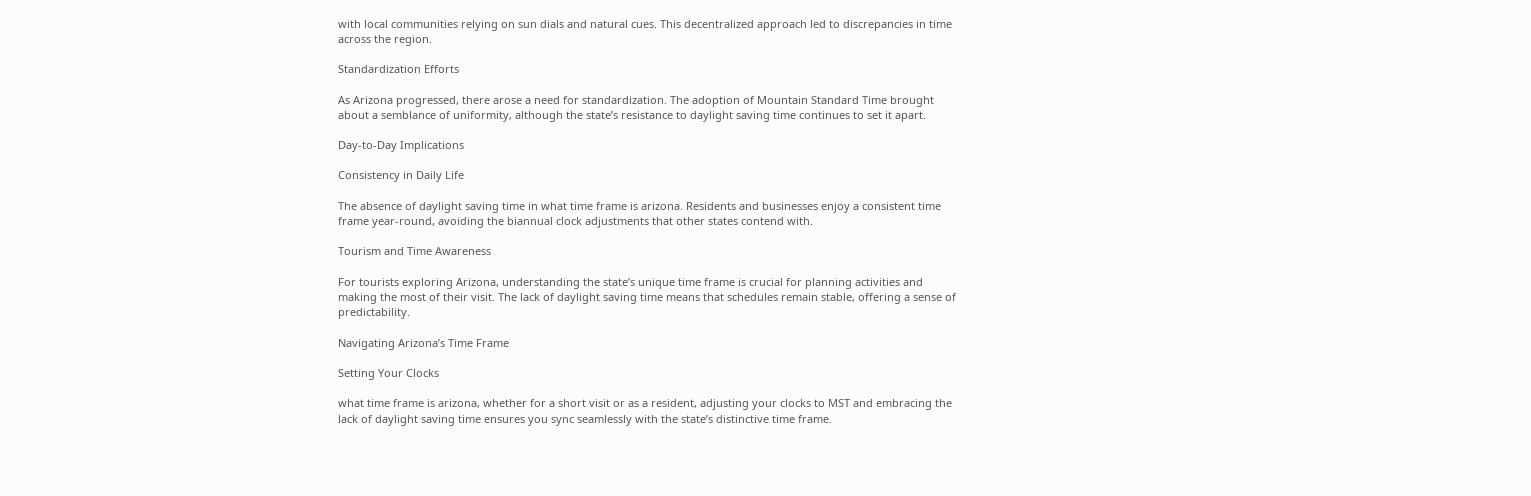with local communities relying on sun dials and natural cues. This decentralized approach led to discrepancies in time across the region.

Standardization Efforts

As Arizona progressed, there arose a need for standardization. The adoption of Mountain Standard Time brought about a semblance of uniformity, although the state’s resistance to daylight saving time continues to set it apart.

Day-to-Day Implications

Consistency in Daily Life

The absence of daylight saving time in what time frame is arizona. Residents and businesses enjoy a consistent time frame year-round, avoiding the biannual clock adjustments that other states contend with.

Tourism and Time Awareness

For tourists exploring Arizona, understanding the state’s unique time frame is crucial for planning activities and making the most of their visit. The lack of daylight saving time means that schedules remain stable, offering a sense of predictability.

Navigating Arizona’s Time Frame

Setting Your Clocks

what time frame is arizona, whether for a short visit or as a resident, adjusting your clocks to MST and embracing the lack of daylight saving time ensures you sync seamlessly with the state’s distinctive time frame.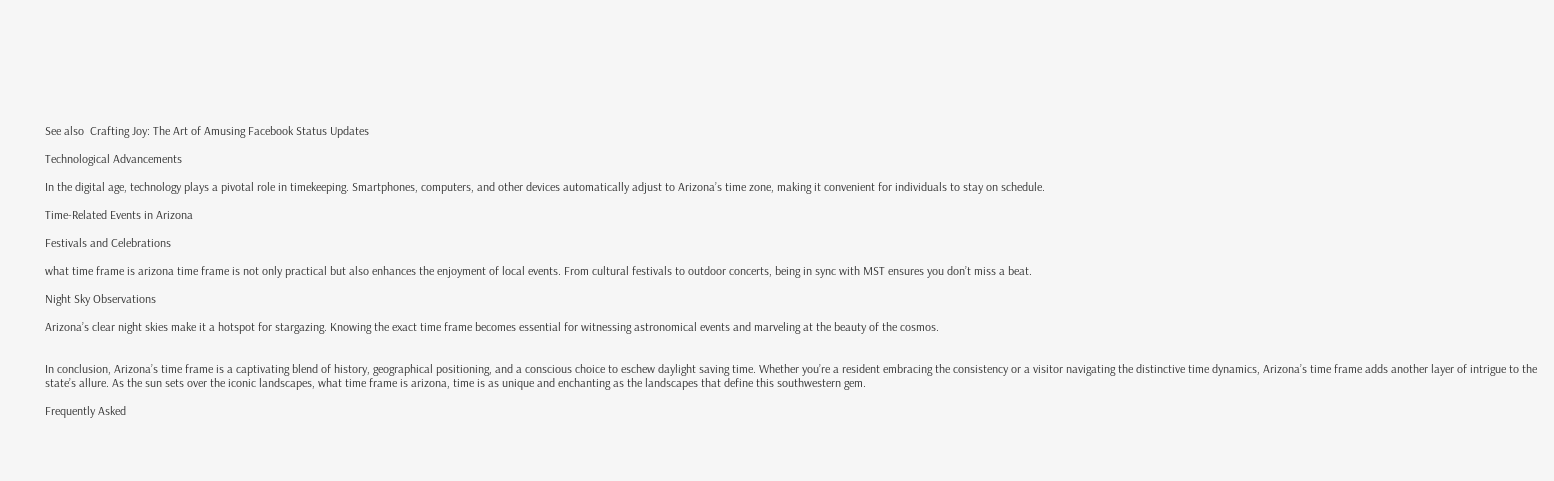See also  Crafting Joy: The Art of Amusing Facebook Status Updates

Technological Advancements

In the digital age, technology plays a pivotal role in timekeeping. Smartphones, computers, and other devices automatically adjust to Arizona’s time zone, making it convenient for individuals to stay on schedule.

Time-Related Events in Arizona

Festivals and Celebrations

what time frame is arizona time frame is not only practical but also enhances the enjoyment of local events. From cultural festivals to outdoor concerts, being in sync with MST ensures you don’t miss a beat.

Night Sky Observations

Arizona’s clear night skies make it a hotspot for stargazing. Knowing the exact time frame becomes essential for witnessing astronomical events and marveling at the beauty of the cosmos.


In conclusion, Arizona’s time frame is a captivating blend of history, geographical positioning, and a conscious choice to eschew daylight saving time. Whether you’re a resident embracing the consistency or a visitor navigating the distinctive time dynamics, Arizona’s time frame adds another layer of intrigue to the state’s allure. As the sun sets over the iconic landscapes, what time frame is arizona, time is as unique and enchanting as the landscapes that define this southwestern gem.

Frequently Asked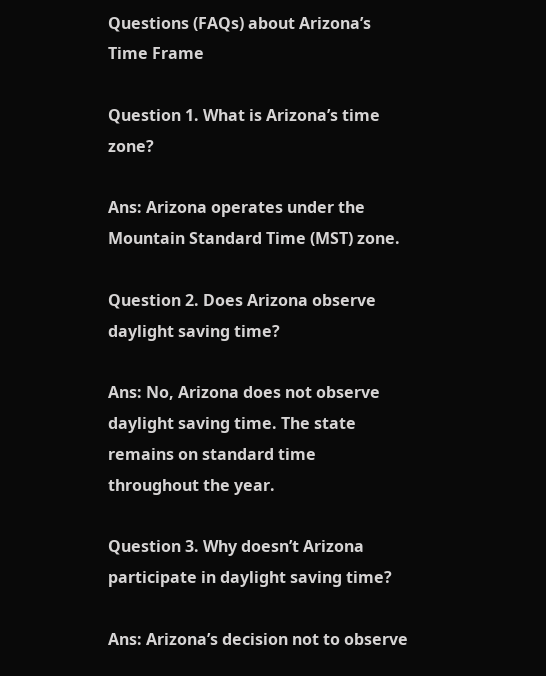Questions (FAQs) about Arizona’s Time Frame

Question 1. What is Arizona’s time zone?

Ans: Arizona operates under the Mountain Standard Time (MST) zone.

Question 2. Does Arizona observe daylight saving time?

Ans: No, Arizona does not observe daylight saving time. The state remains on standard time throughout the year.

Question 3. Why doesn’t Arizona participate in daylight saving time?

Ans: Arizona’s decision not to observe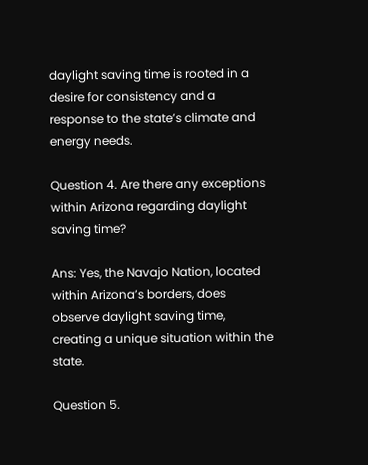daylight saving time is rooted in a desire for consistency and a response to the state’s climate and energy needs.

Question 4. Are there any exceptions within Arizona regarding daylight saving time?

Ans: Yes, the Navajo Nation, located within Arizona’s borders, does observe daylight saving time, creating a unique situation within the state.

Question 5.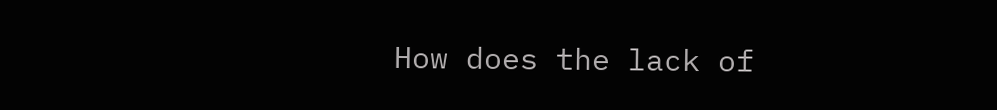How does the lack of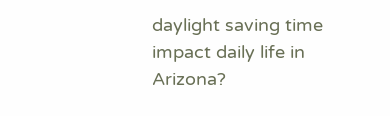daylight saving time impact daily life in Arizona?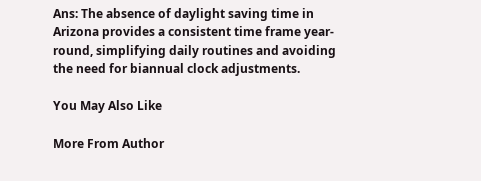Ans: The absence of daylight saving time in Arizona provides a consistent time frame year-round, simplifying daily routines and avoiding the need for biannual clock adjustments.

You May Also Like

More From Author